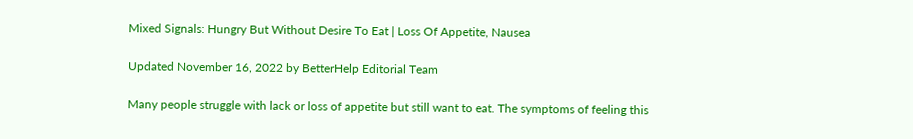Mixed Signals: Hungry But Without Desire To Eat | Loss Of Appetite, Nausea

Updated November 16, 2022 by BetterHelp Editorial Team

Many people struggle with lack or loss of appetite but still want to eat. The symptoms of feeling this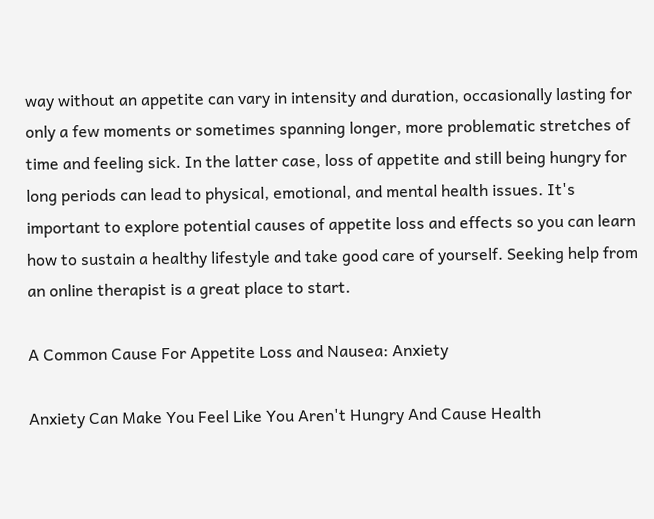way without an appetite can vary in intensity and duration, occasionally lasting for only a few moments or sometimes spanning longer, more problematic stretches of time and feeling sick. In the latter case, loss of appetite and still being hungry for long periods can lead to physical, emotional, and mental health issues. It's important to explore potential causes of appetite loss and effects so you can learn how to sustain a healthy lifestyle and take good care of yourself. Seeking help from an online therapist is a great place to start.

A Common Cause For Appetite Loss and Nausea: Anxiety

Anxiety Can Make You Feel Like You Aren't Hungry And Cause Health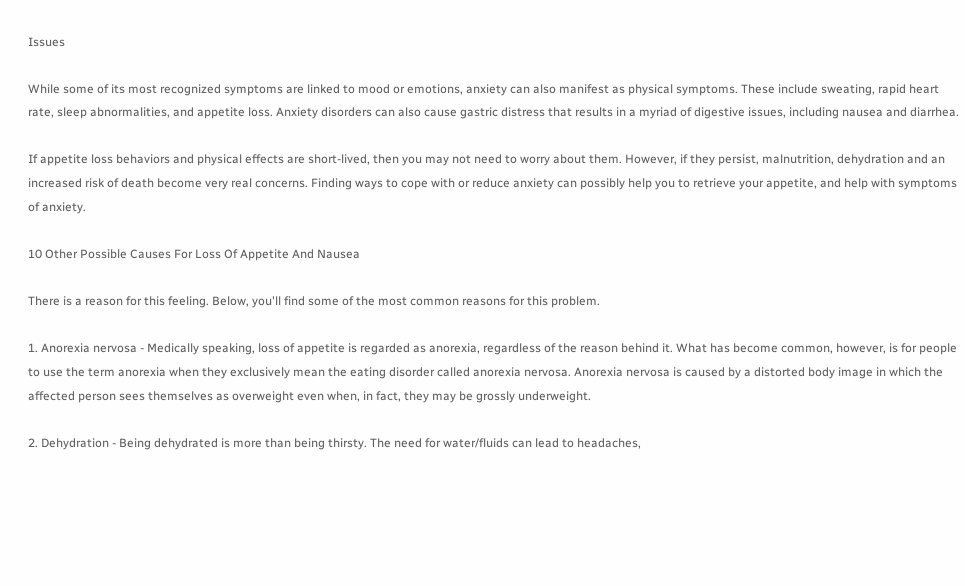Issues

While some of its most recognized symptoms are linked to mood or emotions, anxiety can also manifest as physical symptoms. These include sweating, rapid heart rate, sleep abnormalities, and appetite loss. Anxiety disorders can also cause gastric distress that results in a myriad of digestive issues, including nausea and diarrhea.

If appetite loss behaviors and physical effects are short-lived, then you may not need to worry about them. However, if they persist, malnutrition, dehydration and an increased risk of death become very real concerns. Finding ways to cope with or reduce anxiety can possibly help you to retrieve your appetite, and help with symptoms of anxiety.

10 Other Possible Causes For Loss Of Appetite And Nausea

There is a reason for this feeling. Below, you'll find some of the most common reasons for this problem.

1. Anorexia nervosa - Medically speaking, loss of appetite is regarded as anorexia, regardless of the reason behind it. What has become common, however, is for people to use the term anorexia when they exclusively mean the eating disorder called anorexia nervosa. Anorexia nervosa is caused by a distorted body image in which the affected person sees themselves as overweight even when, in fact, they may be grossly underweight.

2. Dehydration - Being dehydrated is more than being thirsty. The need for water/fluids can lead to headaches,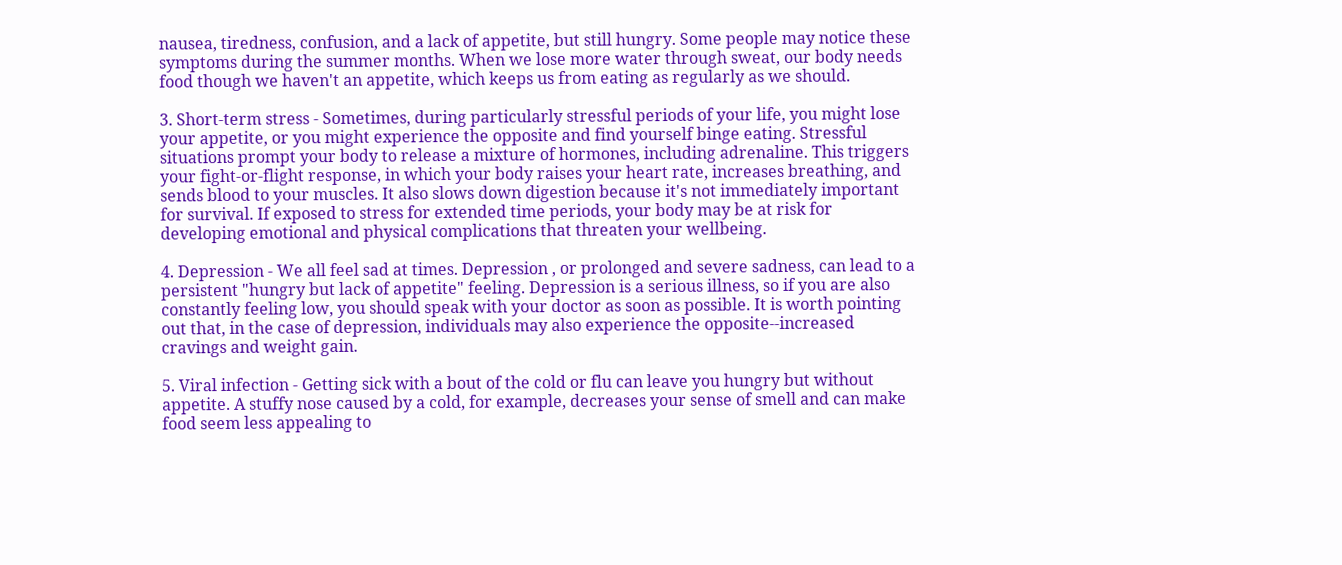nausea, tiredness, confusion, and a lack of appetite, but still hungry. Some people may notice these symptoms during the summer months. When we lose more water through sweat, our body needs food though we haven't an appetite, which keeps us from eating as regularly as we should.

3. Short-term stress - Sometimes, during particularly stressful periods of your life, you might lose your appetite, or you might experience the opposite and find yourself binge eating. Stressful situations prompt your body to release a mixture of hormones, including adrenaline. This triggers your fight-or-flight response, in which your body raises your heart rate, increases breathing, and sends blood to your muscles. It also slows down digestion because it's not immediately important for survival. If exposed to stress for extended time periods, your body may be at risk for developing emotional and physical complications that threaten your wellbeing.

4. Depression - We all feel sad at times. Depression , or prolonged and severe sadness, can lead to a persistent "hungry but lack of appetite" feeling. Depression is a serious illness, so if you are also constantly feeling low, you should speak with your doctor as soon as possible. It is worth pointing out that, in the case of depression, individuals may also experience the opposite--increased cravings and weight gain.

5. Viral infection - Getting sick with a bout of the cold or flu can leave you hungry but without appetite. A stuffy nose caused by a cold, for example, decreases your sense of smell and can make food seem less appealing to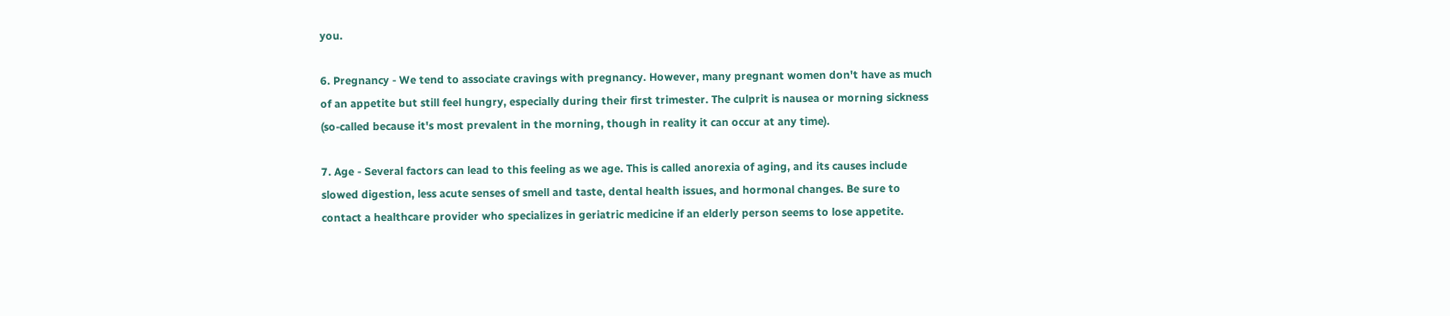you.

6. Pregnancy - We tend to associate cravings with pregnancy. However, many pregnant women don't have as much of an appetite but still feel hungry, especially during their first trimester. The culprit is nausea or morning sickness (so-called because it's most prevalent in the morning, though in reality it can occur at any time).

7. Age - Several factors can lead to this feeling as we age. This is called anorexia of aging, and its causes include slowed digestion, less acute senses of smell and taste, dental health issues, and hormonal changes. Be sure to contact a healthcare provider who specializes in geriatric medicine if an elderly person seems to lose appetite.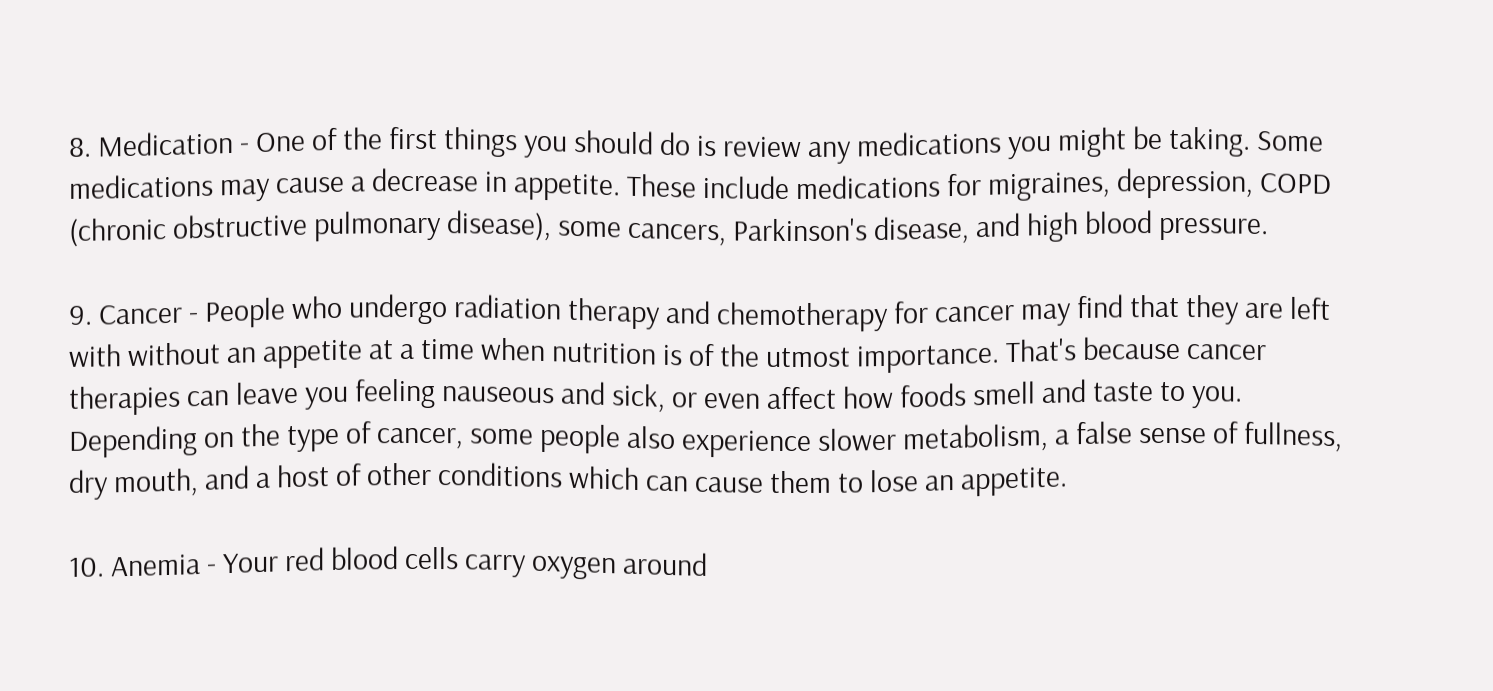8. Medication - One of the first things you should do is review any medications you might be taking. Some medications may cause a decrease in appetite. These include medications for migraines, depression, COPD (chronic obstructive pulmonary disease), some cancers, Parkinson's disease, and high blood pressure.

9. Cancer - People who undergo radiation therapy and chemotherapy for cancer may find that they are left with without an appetite at a time when nutrition is of the utmost importance. That's because cancer therapies can leave you feeling nauseous and sick, or even affect how foods smell and taste to you. Depending on the type of cancer, some people also experience slower metabolism, a false sense of fullness, dry mouth, and a host of other conditions which can cause them to lose an appetite.

10. Anemia - Your red blood cells carry oxygen around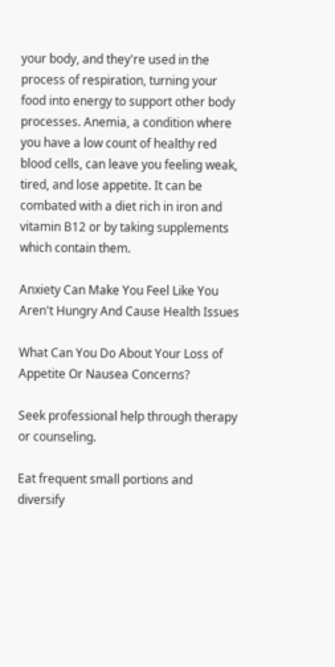your body, and they're used in the process of respiration, turning your food into energy to support other body processes. Anemia, a condition where you have a low count of healthy red blood cells, can leave you feeling weak, tired, and lose appetite. It can be combated with a diet rich in iron and vitamin B12 or by taking supplements which contain them.

Anxiety Can Make You Feel Like You Aren't Hungry And Cause Health Issues

What Can You Do About Your Loss of Appetite Or Nausea Concerns?

Seek professional help through therapy or counseling.

Eat frequent small portions and diversify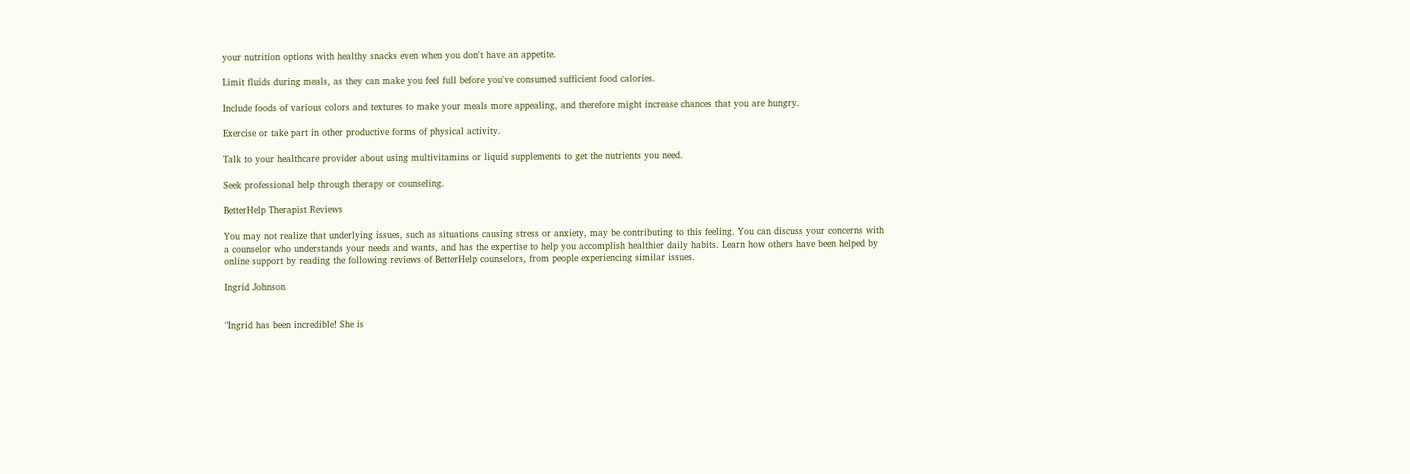your nutrition options with healthy snacks even when you don't have an appetite.

Limit fluids during meals, as they can make you feel full before you've consumed sufficient food calories.

Include foods of various colors and textures to make your meals more appealing, and therefore might increase chances that you are hungry.

Exercise or take part in other productive forms of physical activity.

Talk to your healthcare provider about using multivitamins or liquid supplements to get the nutrients you need.

Seek professional help through therapy or counseling.

BetterHelp Therapist Reviews

You may not realize that underlying issues, such as situations causing stress or anxiety, may be contributing to this feeling. You can discuss your concerns with a counselor who understands your needs and wants, and has the expertise to help you accomplish healthier daily habits. Learn how others have been helped by online support by reading the following reviews of BetterHelp counselors, from people experiencing similar issues.

Ingrid Johnson


"Ingrid has been incredible! She is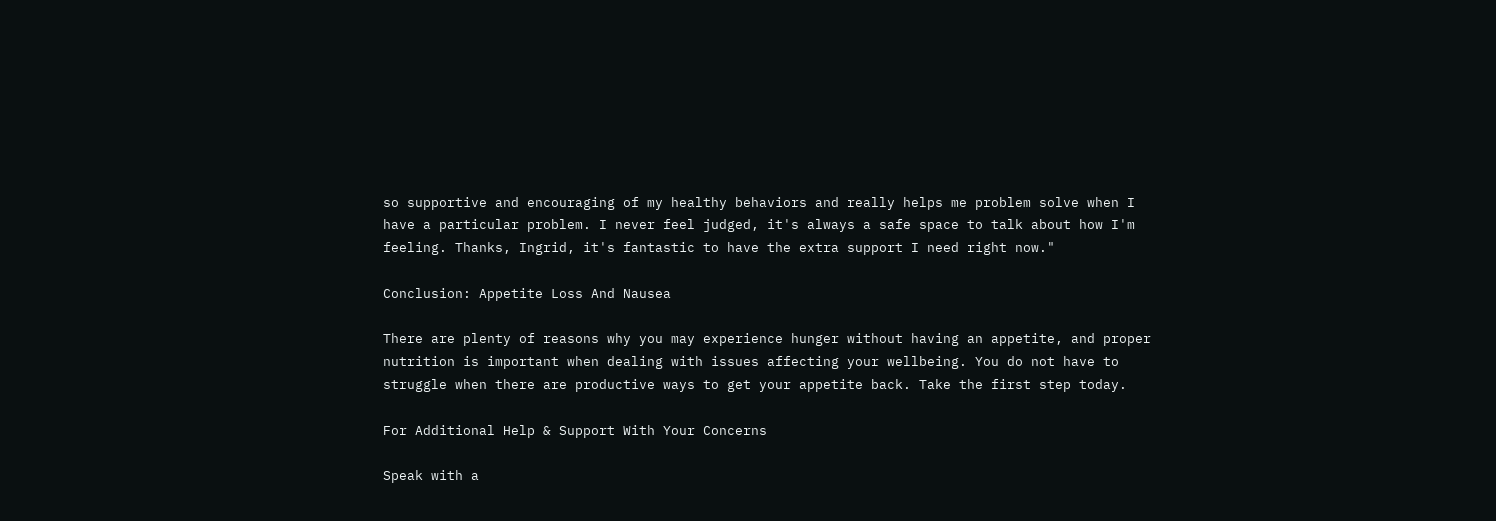so supportive and encouraging of my healthy behaviors and really helps me problem solve when I have a particular problem. I never feel judged, it's always a safe space to talk about how I'm feeling. Thanks, Ingrid, it's fantastic to have the extra support I need right now."

Conclusion: Appetite Loss And Nausea

There are plenty of reasons why you may experience hunger without having an appetite, and proper nutrition is important when dealing with issues affecting your wellbeing. You do not have to struggle when there are productive ways to get your appetite back. Take the first step today.

For Additional Help & Support With Your Concerns

Speak with a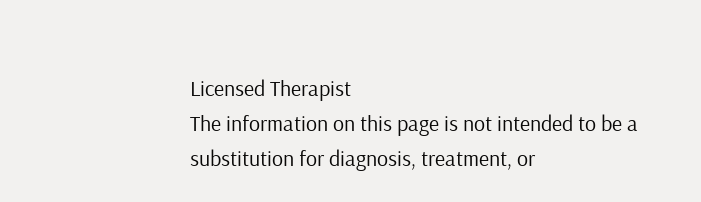Licensed Therapist
The information on this page is not intended to be a substitution for diagnosis, treatment, or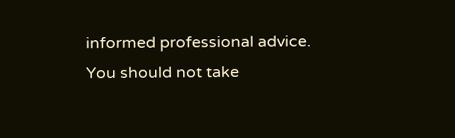informed professional advice. You should not take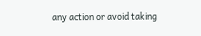any action or avoid taking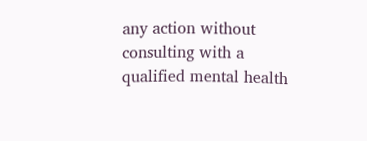any action without consulting with a qualified mental health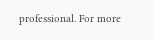professional. For more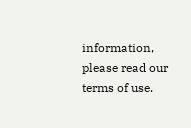information, please read our terms of use.